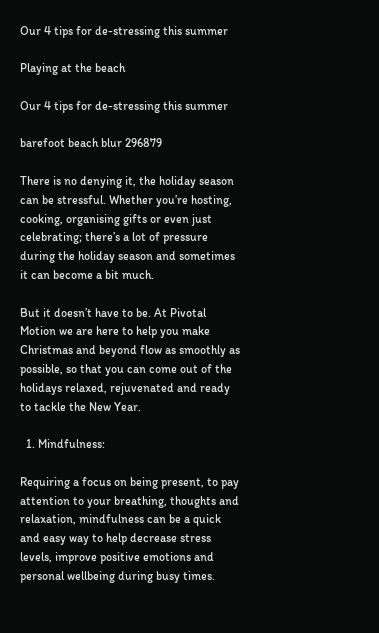Our 4 tips for de-stressing this summer

Playing at the beach

Our 4 tips for de-stressing this summer

barefoot beach blur 296879

There is no denying it, the holiday season can be stressful. Whether you’re hosting, cooking, organising gifts or even just celebrating; there’s a lot of pressure during the holiday season and sometimes it can become a bit much.

But it doesn’t have to be. At Pivotal Motion we are here to help you make Christmas and beyond flow as smoothly as possible, so that you can come out of the holidays relaxed, rejuvenated and ready to tackle the New Year.

  1. Mindfulness:

Requiring a focus on being present, to pay attention to your breathing, thoughts and relaxation, mindfulness can be a quick and easy way to help decrease stress levels, improve positive emotions and personal wellbeing during busy times.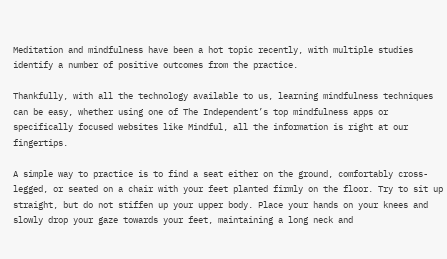Meditation and mindfulness have been a hot topic recently, with multiple studies identify a number of positive outcomes from the practice.

Thankfully, with all the technology available to us, learning mindfulness techniques can be easy, whether using one of The Independent’s top mindfulness apps or specifically focused websites like Mindful, all the information is right at our fingertips.

A simple way to practice is to find a seat either on the ground, comfortably cross-legged, or seated on a chair with your feet planted firmly on the floor. Try to sit up straight, but do not stiffen up your upper body. Place your hands on your knees and slowly drop your gaze towards your feet, maintaining a long neck and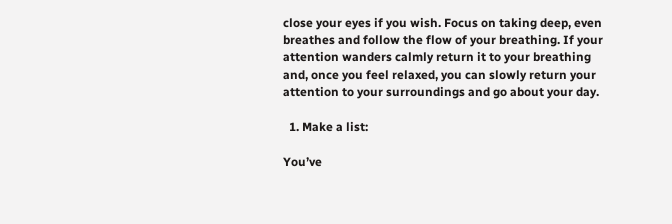close your eyes if you wish. Focus on taking deep, even breathes and follow the flow of your breathing. If your attention wanders calmly return it to your breathing and, once you feel relaxed, you can slowly return your attention to your surroundings and go about your day.

  1. Make a list:

You’ve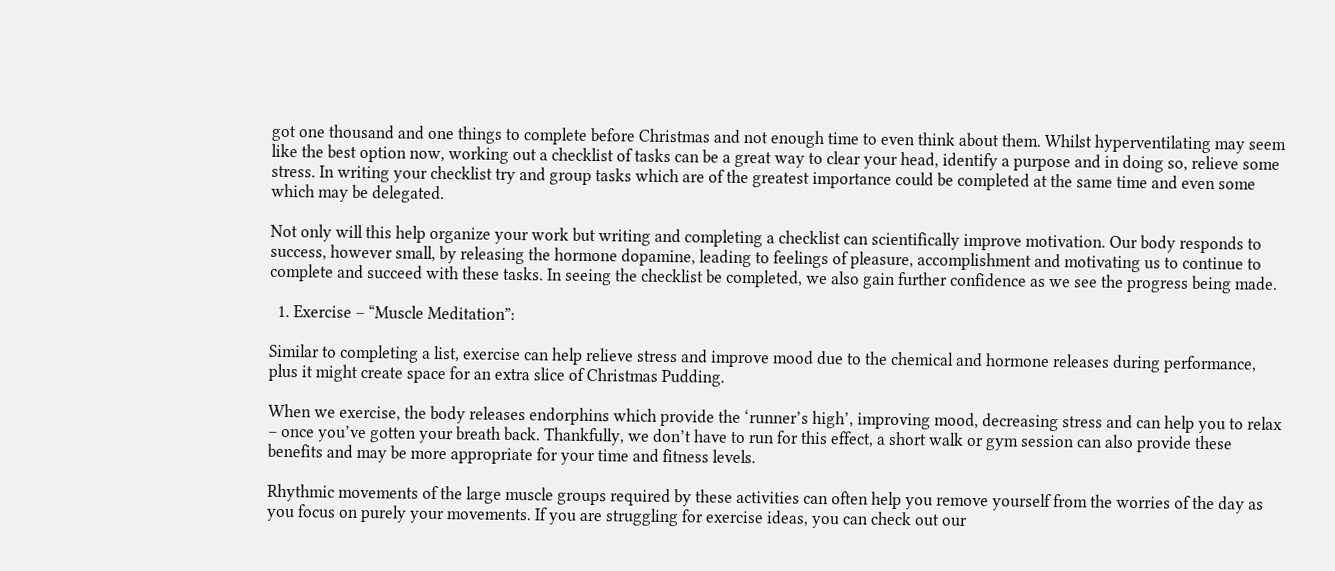got one thousand and one things to complete before Christmas and not enough time to even think about them. Whilst hyperventilating may seem like the best option now, working out a checklist of tasks can be a great way to clear your head, identify a purpose and in doing so, relieve some stress. In writing your checklist try and group tasks which are of the greatest importance could be completed at the same time and even some which may be delegated.

Not only will this help organize your work but writing and completing a checklist can scientifically improve motivation. Our body responds to success, however small, by releasing the hormone dopamine, leading to feelings of pleasure, accomplishment and motivating us to continue to complete and succeed with these tasks. In seeing the checklist be completed, we also gain further confidence as we see the progress being made.

  1. Exercise – “Muscle Meditation”:

Similar to completing a list, exercise can help relieve stress and improve mood due to the chemical and hormone releases during performance, plus it might create space for an extra slice of Christmas Pudding.

When we exercise, the body releases endorphins which provide the ‘runner’s high’, improving mood, decreasing stress and can help you to relax – once you’ve gotten your breath back. Thankfully, we don’t have to run for this effect, a short walk or gym session can also provide these benefits and may be more appropriate for your time and fitness levels.

Rhythmic movements of the large muscle groups required by these activities can often help you remove yourself from the worries of the day as you focus on purely your movements. If you are struggling for exercise ideas, you can check out our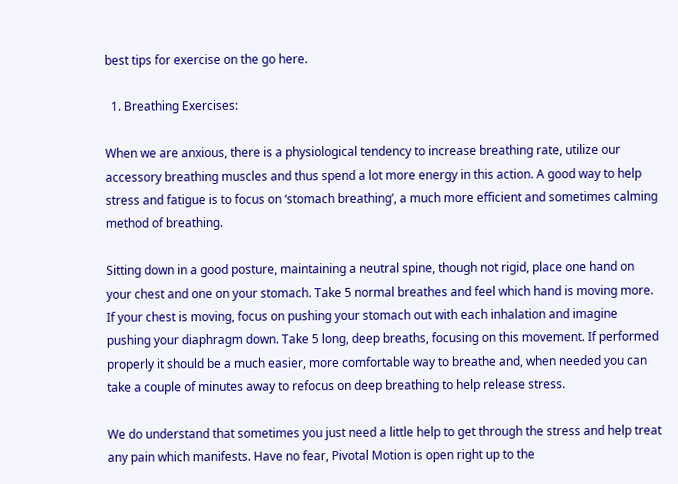best tips for exercise on the go here.

  1. Breathing Exercises:

When we are anxious, there is a physiological tendency to increase breathing rate, utilize our accessory breathing muscles and thus spend a lot more energy in this action. A good way to help stress and fatigue is to focus on ‘stomach breathing’, a much more efficient and sometimes calming method of breathing.

Sitting down in a good posture, maintaining a neutral spine, though not rigid, place one hand on your chest and one on your stomach. Take 5 normal breathes and feel which hand is moving more. If your chest is moving, focus on pushing your stomach out with each inhalation and imagine pushing your diaphragm down. Take 5 long, deep breaths, focusing on this movement. If performed properly it should be a much easier, more comfortable way to breathe and, when needed you can take a couple of minutes away to refocus on deep breathing to help release stress.

We do understand that sometimes you just need a little help to get through the stress and help treat any pain which manifests. Have no fear, Pivotal Motion is open right up to the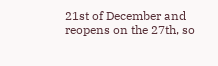21st of December and reopens on the 27th, so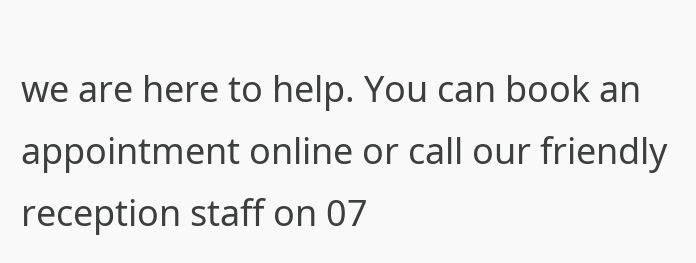we are here to help. You can book an appointment online or call our friendly reception staff on 07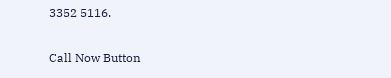3352 5116.

Call Now Button